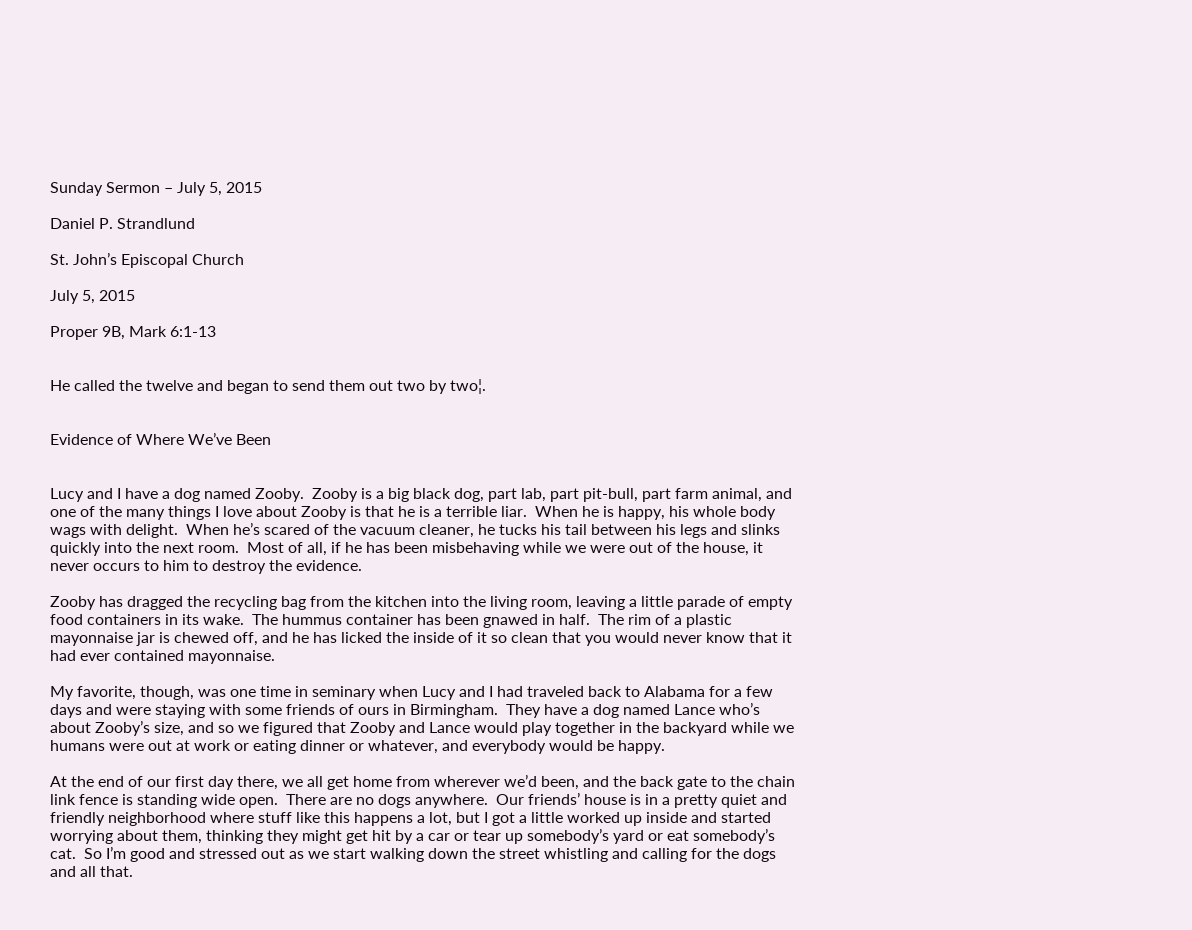Sunday Sermon – July 5, 2015

Daniel P. Strandlund

St. John’s Episcopal Church

July 5, 2015

Proper 9B, Mark 6:1-13


He called the twelve and began to send them out two by two¦.


Evidence of Where We’ve Been


Lucy and I have a dog named Zooby.  Zooby is a big black dog, part lab, part pit-bull, part farm animal, and one of the many things I love about Zooby is that he is a terrible liar.  When he is happy, his whole body wags with delight.  When he’s scared of the vacuum cleaner, he tucks his tail between his legs and slinks quickly into the next room.  Most of all, if he has been misbehaving while we were out of the house, it never occurs to him to destroy the evidence.

Zooby has dragged the recycling bag from the kitchen into the living room, leaving a little parade of empty food containers in its wake.  The hummus container has been gnawed in half.  The rim of a plastic mayonnaise jar is chewed off, and he has licked the inside of it so clean that you would never know that it had ever contained mayonnaise.

My favorite, though, was one time in seminary when Lucy and I had traveled back to Alabama for a few days and were staying with some friends of ours in Birmingham.  They have a dog named Lance who’s about Zooby’s size, and so we figured that Zooby and Lance would play together in the backyard while we humans were out at work or eating dinner or whatever, and everybody would be happy.

At the end of our first day there, we all get home from wherever we’d been, and the back gate to the chain link fence is standing wide open.  There are no dogs anywhere.  Our friends’ house is in a pretty quiet and friendly neighborhood where stuff like this happens a lot, but I got a little worked up inside and started worrying about them, thinking they might get hit by a car or tear up somebody’s yard or eat somebody’s cat.  So I’m good and stressed out as we start walking down the street whistling and calling for the dogs and all that.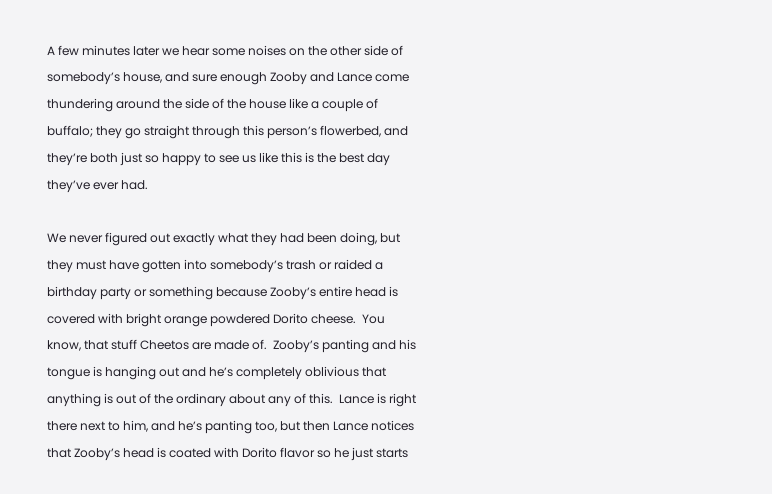A few minutes later we hear some noises on the other side of somebody’s house, and sure enough Zooby and Lance come thundering around the side of the house like a couple of buffalo; they go straight through this person’s flowerbed, and they’re both just so happy to see us like this is the best day they’ve ever had.

We never figured out exactly what they had been doing, but they must have gotten into somebody’s trash or raided a birthday party or something because Zooby’s entire head is covered with bright orange powdered Dorito cheese.  You know, that stuff Cheetos are made of.  Zooby’s panting and his tongue is hanging out and he’s completely oblivious that anything is out of the ordinary about any of this.  Lance is right there next to him, and he’s panting too, but then Lance notices that Zooby’s head is coated with Dorito flavor so he just starts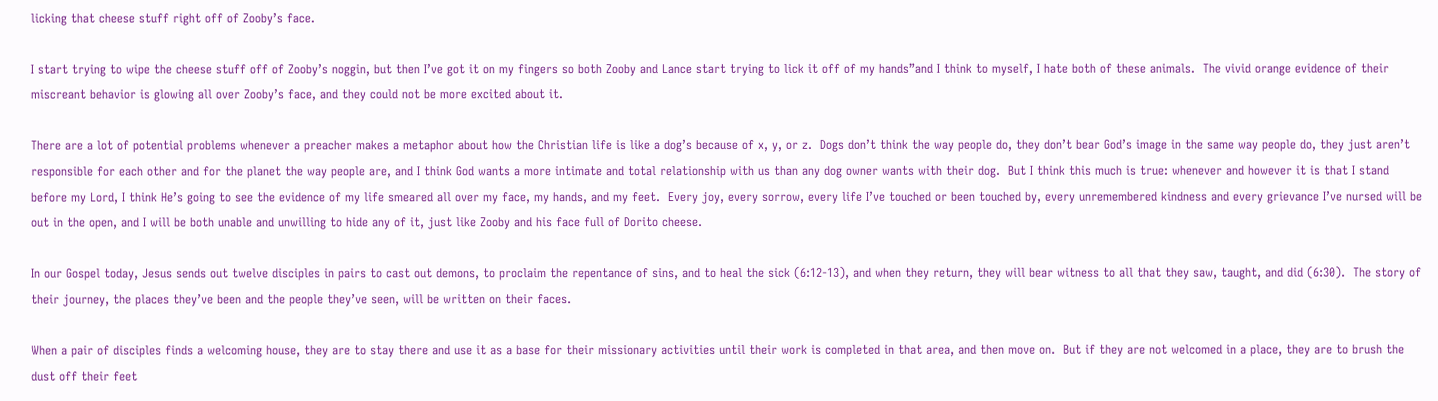licking that cheese stuff right off of Zooby’s face.

I start trying to wipe the cheese stuff off of Zooby’s noggin, but then I’ve got it on my fingers so both Zooby and Lance start trying to lick it off of my hands”and I think to myself, I hate both of these animals.  The vivid orange evidence of their miscreant behavior is glowing all over Zooby’s face, and they could not be more excited about it.

There are a lot of potential problems whenever a preacher makes a metaphor about how the Christian life is like a dog’s because of x, y, or z.  Dogs don’t think the way people do, they don’t bear God’s image in the same way people do, they just aren’t responsible for each other and for the planet the way people are, and I think God wants a more intimate and total relationship with us than any dog owner wants with their dog.  But I think this much is true: whenever and however it is that I stand before my Lord, I think He’s going to see the evidence of my life smeared all over my face, my hands, and my feet.  Every joy, every sorrow, every life I’ve touched or been touched by, every unremembered kindness and every grievance I’ve nursed will be out in the open, and I will be both unable and unwilling to hide any of it, just like Zooby and his face full of Dorito cheese.

In our Gospel today, Jesus sends out twelve disciples in pairs to cast out demons, to proclaim the repentance of sins, and to heal the sick (6:12-13), and when they return, they will bear witness to all that they saw, taught, and did (6:30).  The story of their journey, the places they’ve been and the people they’ve seen, will be written on their faces.

When a pair of disciples finds a welcoming house, they are to stay there and use it as a base for their missionary activities until their work is completed in that area, and then move on.  But if they are not welcomed in a place, they are to brush the dust off their feet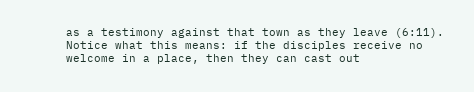as a testimony against that town as they leave (6:11).  Notice what this means: if the disciples receive no welcome in a place, then they can cast out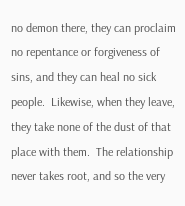no demon there, they can proclaim no repentance or forgiveness of sins, and they can heal no sick people.  Likewise, when they leave, they take none of the dust of that place with them.  The relationship never takes root, and so the very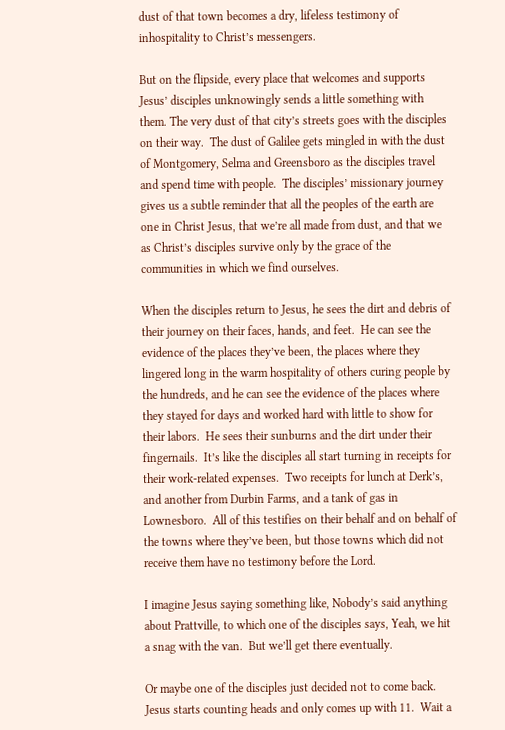dust of that town becomes a dry, lifeless testimony of inhospitality to Christ’s messengers.

But on the flipside, every place that welcomes and supports Jesus’ disciples unknowingly sends a little something with them. The very dust of that city’s streets goes with the disciples on their way.  The dust of Galilee gets mingled in with the dust of Montgomery, Selma and Greensboro as the disciples travel and spend time with people.  The disciples’ missionary journey gives us a subtle reminder that all the peoples of the earth are one in Christ Jesus, that we’re all made from dust, and that we as Christ’s disciples survive only by the grace of the communities in which we find ourselves.

When the disciples return to Jesus, he sees the dirt and debris of their journey on their faces, hands, and feet.  He can see the evidence of the places they’ve been, the places where they lingered long in the warm hospitality of others curing people by the hundreds, and he can see the evidence of the places where they stayed for days and worked hard with little to show for their labors.  He sees their sunburns and the dirt under their fingernails.  It’s like the disciples all start turning in receipts for their work-related expenses.  Two receipts for lunch at Derk’s, and another from Durbin Farms, and a tank of gas in Lownesboro.  All of this testifies on their behalf and on behalf of the towns where they’ve been, but those towns which did not receive them have no testimony before the Lord.

I imagine Jesus saying something like, Nobody’s said anything about Prattville, to which one of the disciples says, Yeah, we hit a snag with the van.  But we’ll get there eventually.

Or maybe one of the disciples just decided not to come back.  Jesus starts counting heads and only comes up with 11.  Wait a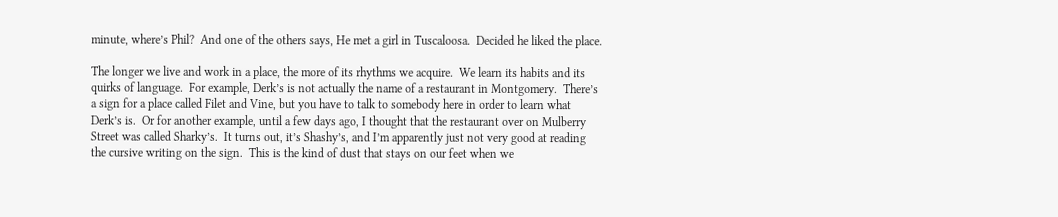minute, where’s Phil?  And one of the others says, He met a girl in Tuscaloosa.  Decided he liked the place.

The longer we live and work in a place, the more of its rhythms we acquire.  We learn its habits and its quirks of language.  For example, Derk’s is not actually the name of a restaurant in Montgomery.  There’s a sign for a place called Filet and Vine, but you have to talk to somebody here in order to learn what Derk’s is.  Or for another example, until a few days ago, I thought that the restaurant over on Mulberry Street was called Sharky’s.  It turns out, it’s Shashy’s, and I’m apparently just not very good at reading the cursive writing on the sign.  This is the kind of dust that stays on our feet when we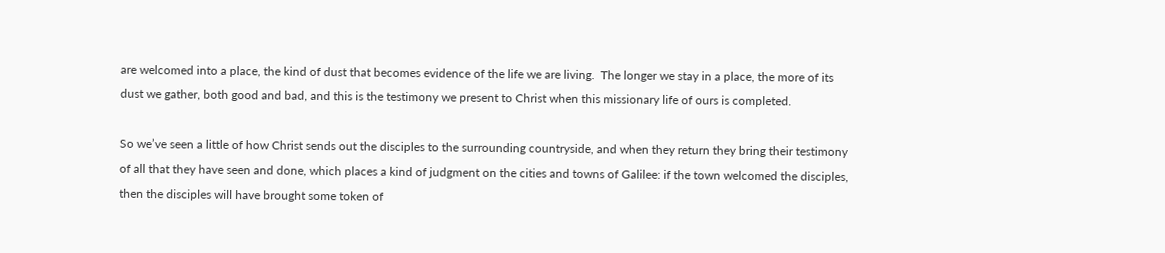are welcomed into a place, the kind of dust that becomes evidence of the life we are living.  The longer we stay in a place, the more of its dust we gather, both good and bad, and this is the testimony we present to Christ when this missionary life of ours is completed.

So we’ve seen a little of how Christ sends out the disciples to the surrounding countryside, and when they return they bring their testimony of all that they have seen and done, which places a kind of judgment on the cities and towns of Galilee: if the town welcomed the disciples, then the disciples will have brought some token of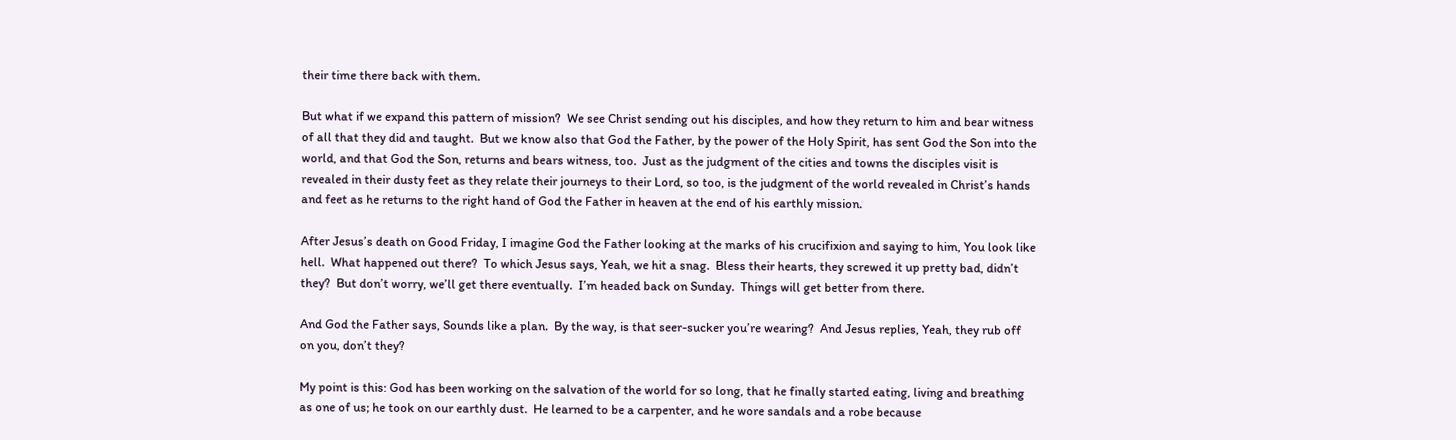their time there back with them.

But what if we expand this pattern of mission?  We see Christ sending out his disciples, and how they return to him and bear witness of all that they did and taught.  But we know also that God the Father, by the power of the Holy Spirit, has sent God the Son into the world, and that God the Son, returns and bears witness, too.  Just as the judgment of the cities and towns the disciples visit is revealed in their dusty feet as they relate their journeys to their Lord, so too, is the judgment of the world revealed in Christ’s hands and feet as he returns to the right hand of God the Father in heaven at the end of his earthly mission.

After Jesus’s death on Good Friday, I imagine God the Father looking at the marks of his crucifixion and saying to him, You look like hell.  What happened out there?  To which Jesus says, Yeah, we hit a snag.  Bless their hearts, they screwed it up pretty bad, didn’t they?  But don’t worry, we’ll get there eventually.  I’m headed back on Sunday.  Things will get better from there.

And God the Father says, Sounds like a plan.  By the way, is that seer-sucker you’re wearing?  And Jesus replies, Yeah, they rub off on you, don’t they?

My point is this: God has been working on the salvation of the world for so long, that he finally started eating, living and breathing as one of us; he took on our earthly dust.  He learned to be a carpenter, and he wore sandals and a robe because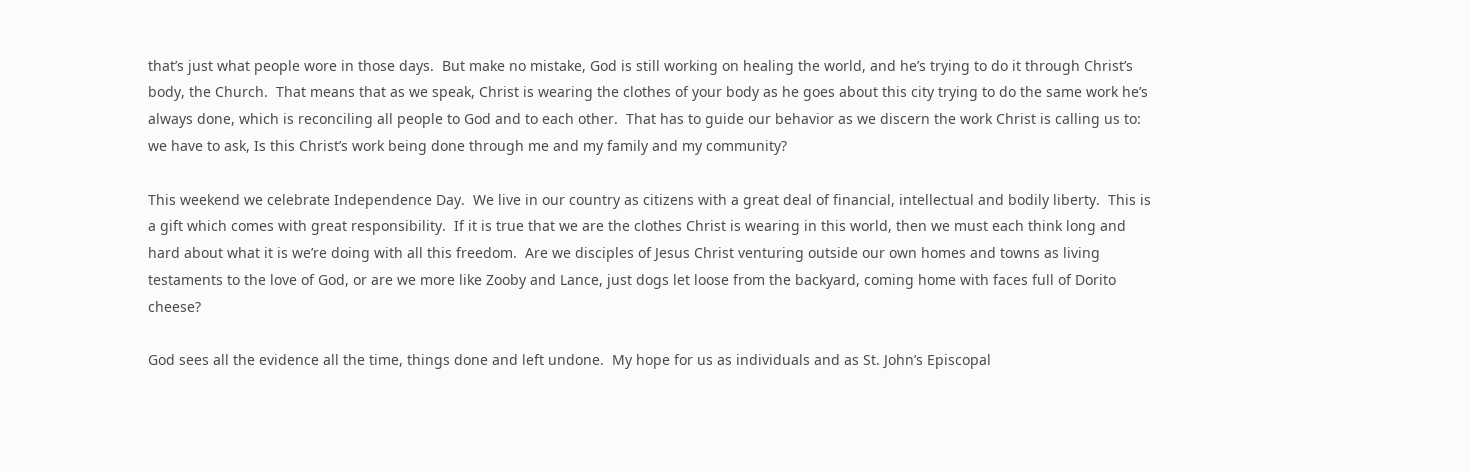that’s just what people wore in those days.  But make no mistake, God is still working on healing the world, and he’s trying to do it through Christ’s body, the Church.  That means that as we speak, Christ is wearing the clothes of your body as he goes about this city trying to do the same work he’s always done, which is reconciling all people to God and to each other.  That has to guide our behavior as we discern the work Christ is calling us to: we have to ask, Is this Christ’s work being done through me and my family and my community?

This weekend we celebrate Independence Day.  We live in our country as citizens with a great deal of financial, intellectual and bodily liberty.  This is a gift which comes with great responsibility.  If it is true that we are the clothes Christ is wearing in this world, then we must each think long and hard about what it is we’re doing with all this freedom.  Are we disciples of Jesus Christ venturing outside our own homes and towns as living testaments to the love of God, or are we more like Zooby and Lance, just dogs let loose from the backyard, coming home with faces full of Dorito cheese?

God sees all the evidence all the time, things done and left undone.  My hope for us as individuals and as St. John’s Episcopal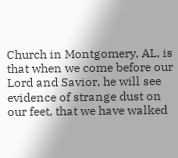Church in Montgomery, AL, is that when we come before our Lord and Savior, he will see evidence of strange dust on our feet, that we have walked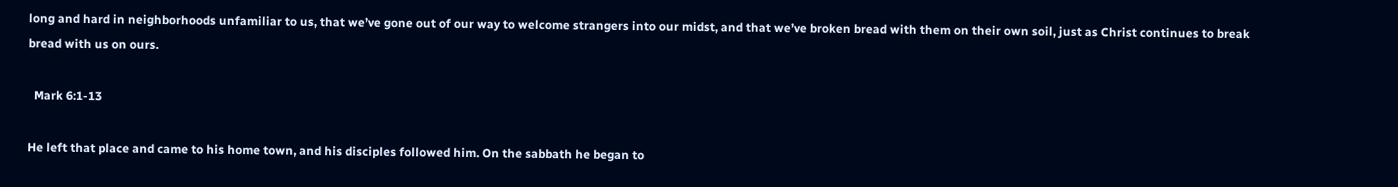long and hard in neighborhoods unfamiliar to us, that we’ve gone out of our way to welcome strangers into our midst, and that we’ve broken bread with them on their own soil, just as Christ continues to break bread with us on ours.

  Mark 6:1-13

He left that place and came to his home town, and his disciples followed him. On the sabbath he began to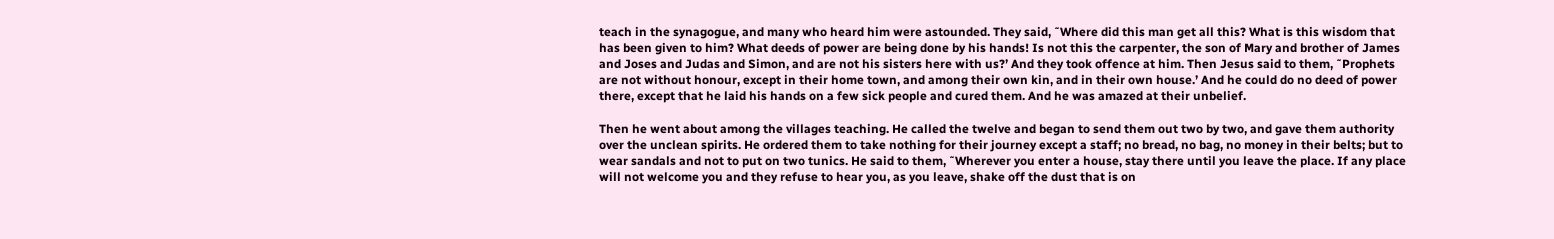teach in the synagogue, and many who heard him were astounded. They said, ˜Where did this man get all this? What is this wisdom that has been given to him? What deeds of power are being done by his hands! Is not this the carpenter, the son of Mary and brother of James and Joses and Judas and Simon, and are not his sisters here with us?’ And they took offence at him. Then Jesus said to them, ˜Prophets are not without honour, except in their home town, and among their own kin, and in their own house.’ And he could do no deed of power there, except that he laid his hands on a few sick people and cured them. And he was amazed at their unbelief.

Then he went about among the villages teaching. He called the twelve and began to send them out two by two, and gave them authority over the unclean spirits. He ordered them to take nothing for their journey except a staff; no bread, no bag, no money in their belts; but to wear sandals and not to put on two tunics. He said to them, ˜Wherever you enter a house, stay there until you leave the place. If any place will not welcome you and they refuse to hear you, as you leave, shake off the dust that is on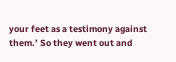your feet as a testimony against them.’ So they went out and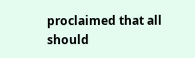proclaimed that all should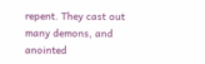repent. They cast out many demons, and anointed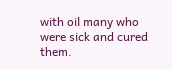with oil many who were sick and cured them.